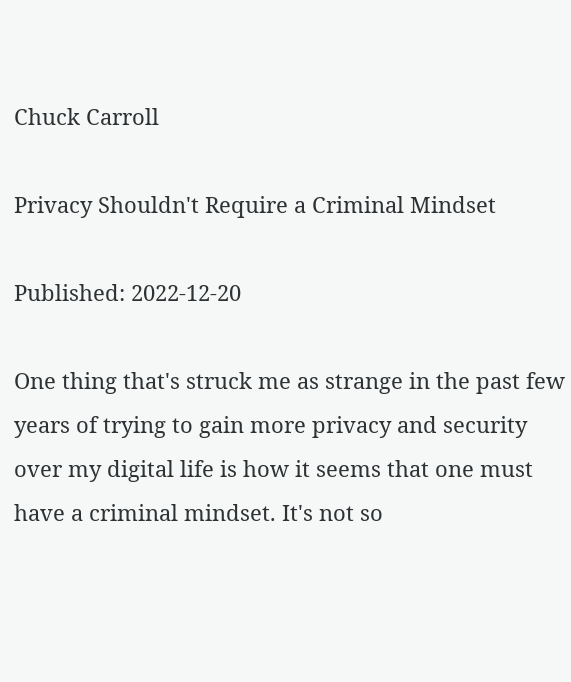Chuck Carroll

Privacy Shouldn't Require a Criminal Mindset

Published: 2022-12-20

One thing that's struck me as strange in the past few years of trying to gain more privacy and security over my digital life is how it seems that one must have a criminal mindset. It's not so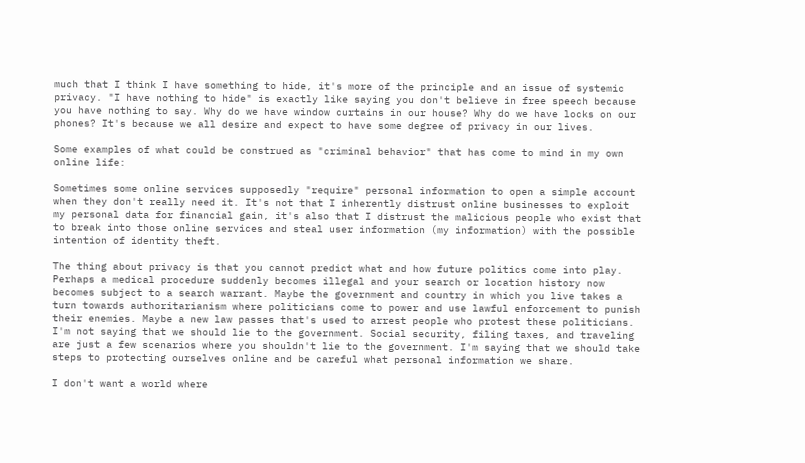much that I think I have something to hide, it's more of the principle and an issue of systemic privacy. "I have nothing to hide" is exactly like saying you don't believe in free speech because you have nothing to say. Why do we have window curtains in our house? Why do we have locks on our phones? It's because we all desire and expect to have some degree of privacy in our lives.

Some examples of what could be construed as "criminal behavior" that has come to mind in my own online life:

Sometimes some online services supposedly "require" personal information to open a simple account when they don't really need it. It's not that I inherently distrust online businesses to exploit my personal data for financial gain, it's also that I distrust the malicious people who exist that to break into those online services and steal user information (my information) with the possible intention of identity theft.

The thing about privacy is that you cannot predict what and how future politics come into play. Perhaps a medical procedure suddenly becomes illegal and your search or location history now becomes subject to a search warrant. Maybe the government and country in which you live takes a turn towards authoritarianism where politicians come to power and use lawful enforcement to punish their enemies. Maybe a new law passes that's used to arrest people who protest these politicians. I'm not saying that we should lie to the government. Social security, filing taxes, and traveling are just a few scenarios where you shouldn't lie to the government. I'm saying that we should take steps to protecting ourselves online and be careful what personal information we share.

I don't want a world where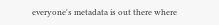everyone's metadata is out there where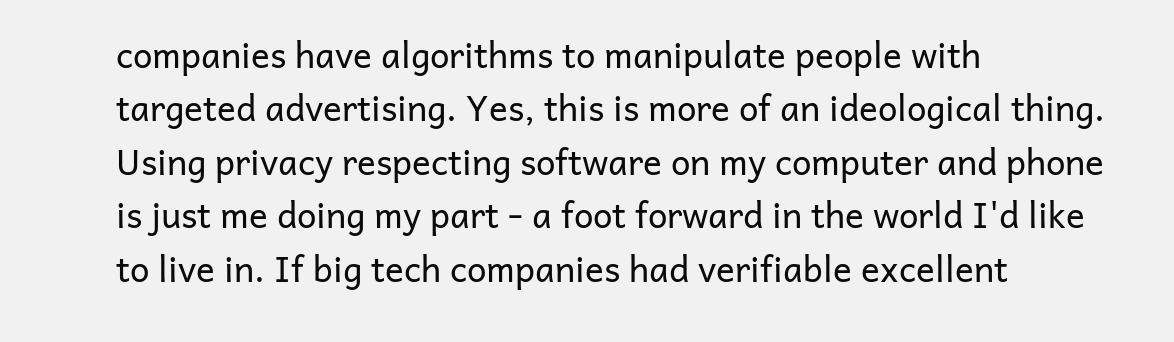companies have algorithms to manipulate people with targeted advertising. Yes, this is more of an ideological thing. Using privacy respecting software on my computer and phone is just me doing my part - a foot forward in the world I'd like to live in. If big tech companies had verifiable excellent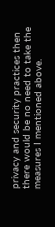privacy and security practices then there would be no need to take the measures I mentioned above.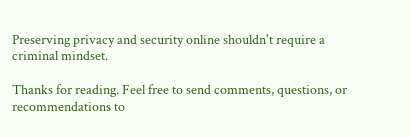Preserving privacy and security online shouldn't require a criminal mindset.

Thanks for reading. Feel free to send comments, questions, or recommendations to